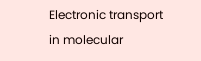Electronic transport in molecular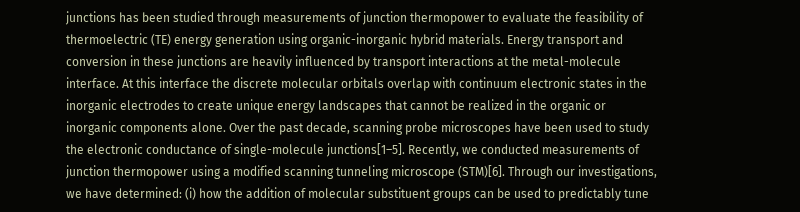junctions has been studied through measurements of junction thermopower to evaluate the feasibility of thermoelectric (TE) energy generation using organic-inorganic hybrid materials. Energy transport and conversion in these junctions are heavily influenced by transport interactions at the metal-molecule interface. At this interface the discrete molecular orbitals overlap with continuum electronic states in the inorganic electrodes to create unique energy landscapes that cannot be realized in the organic or inorganic components alone. Over the past decade, scanning probe microscopes have been used to study the electronic conductance of single-molecule junctions[1–5]. Recently, we conducted measurements of junction thermopower using a modified scanning tunneling microscope (STM)[6]. Through our investigations, we have determined: (i) how the addition of molecular substituent groups can be used to predictably tune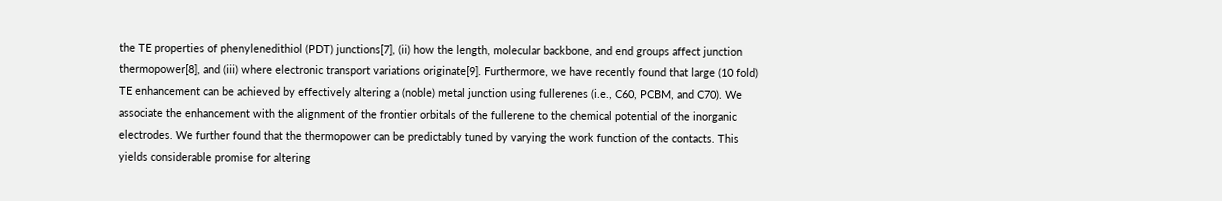the TE properties of phenylenedithiol (PDT) junctions[7], (ii) how the length, molecular backbone, and end groups affect junction thermopower[8], and (iii) where electronic transport variations originate[9]. Furthermore, we have recently found that large (10 fold) TE enhancement can be achieved by effectively altering a (noble) metal junction using fullerenes (i.e., C60, PCBM, and C70). We associate the enhancement with the alignment of the frontier orbitals of the fullerene to the chemical potential of the inorganic electrodes. We further found that the thermopower can be predictably tuned by varying the work function of the contacts. This yields considerable promise for altering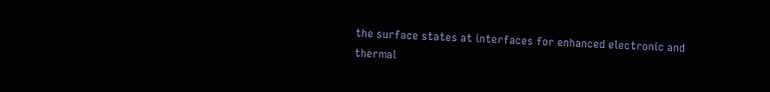the surface states at interfaces for enhanced electronic and thermal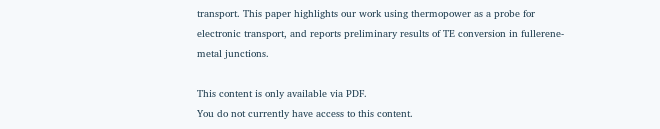transport. This paper highlights our work using thermopower as a probe for electronic transport, and reports preliminary results of TE conversion in fullerene-metal junctions.

This content is only available via PDF.
You do not currently have access to this content.